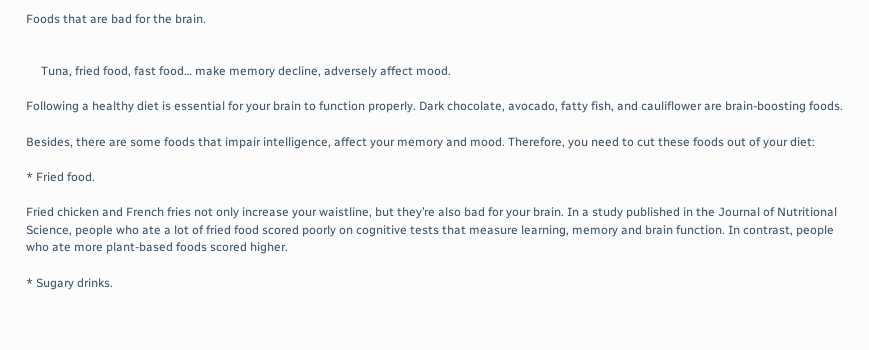Foods that are bad for the brain.


     Tuna, fried food, fast food… make memory decline, adversely affect mood.

Following a healthy diet is essential for your brain to function properly. Dark chocolate, avocado, fatty fish, and cauliflower are brain-boosting foods.

Besides, there are some foods that impair intelligence, affect your memory and mood. Therefore, you need to cut these foods out of your diet:

* Fried food.

Fried chicken and French fries not only increase your waistline, but they’re also bad for your brain. In a study published in the Journal of Nutritional Science, people who ate a lot of fried food scored poorly on cognitive tests that measure learning, memory and brain function. In contrast, people who ate more plant-based foods scored higher.

* Sugary drinks.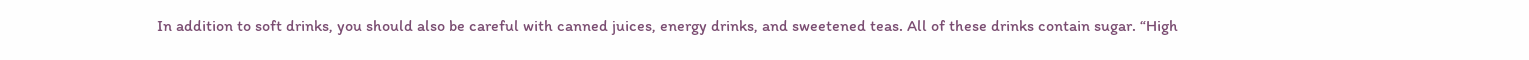In addition to soft drinks, you should also be careful with canned juices, energy drinks, and sweetened teas. All of these drinks contain sugar. “High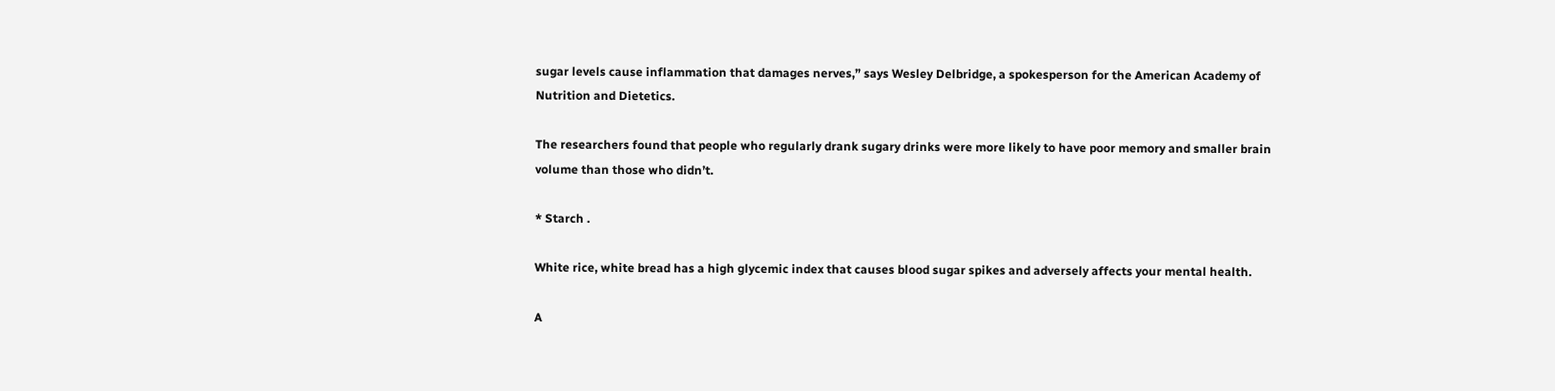sugar levels cause inflammation that damages nerves,” says Wesley Delbridge, a spokesperson for the American Academy of Nutrition and Dietetics.

The researchers found that people who regularly drank sugary drinks were more likely to have poor memory and smaller brain volume than those who didn’t.

* Starch .

White rice, white bread has a high glycemic index that causes blood sugar spikes and adversely affects your mental health.

A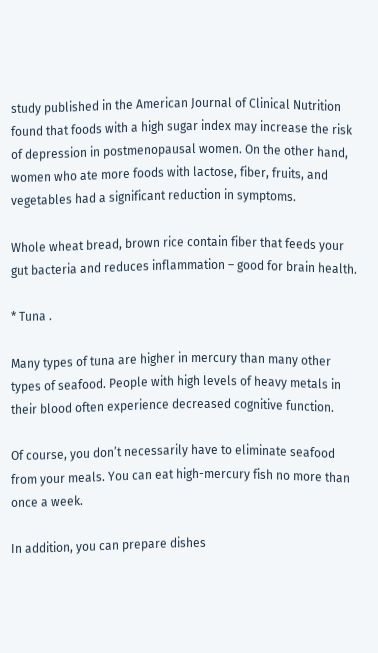study published in the American Journal of Clinical Nutrition found that foods with a high sugar index may increase the risk of depression in postmenopausal women. On the other hand, women who ate more foods with lactose, fiber, fruits, and vegetables had a significant reduction in symptoms.

Whole wheat bread, brown rice contain fiber that feeds your gut bacteria and reduces inflammation – good for brain health.

* Tuna .

Many types of tuna are higher in mercury than many other types of seafood. People with high levels of heavy metals in their blood often experience decreased cognitive function.

Of course, you don’t necessarily have to eliminate seafood from your meals. You can eat high-mercury fish no more than once a week.

In addition, you can prepare dishes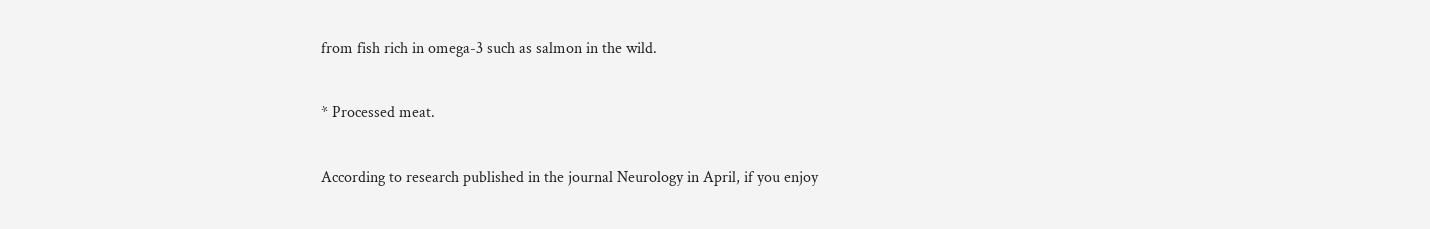from fish rich in omega-3 such as salmon in the wild.

* Processed meat.

According to research published in the journal Neurology in April, if you enjoy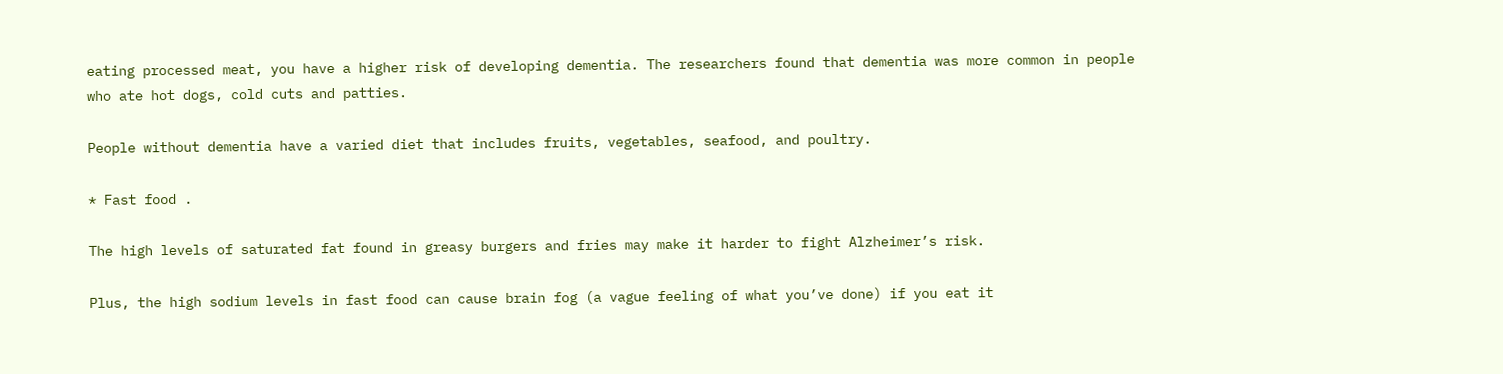eating processed meat, you have a higher risk of developing dementia. The researchers found that dementia was more common in people who ate hot dogs, cold cuts and patties.

People without dementia have a varied diet that includes fruits, vegetables, seafood, and poultry.

* Fast food .

The high levels of saturated fat found in greasy burgers and fries may make it harder to fight Alzheimer’s risk.

Plus, the high sodium levels in fast food can cause brain fog (a vague feeling of what you’ve done) if you eat it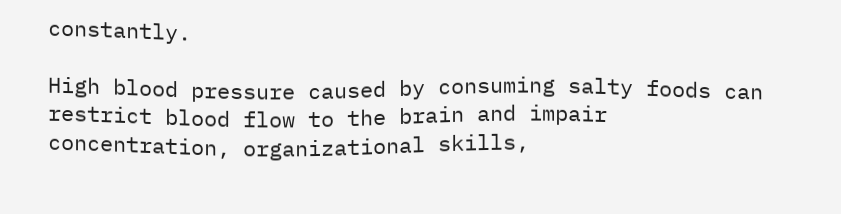constantly.

High blood pressure caused by consuming salty foods can restrict blood flow to the brain and impair concentration, organizational skills,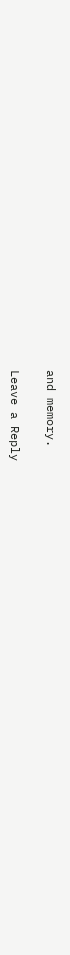and memory.

Leave a Reply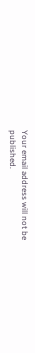Your email address will not be published.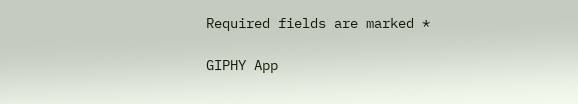Required fields are marked *

GIPHY App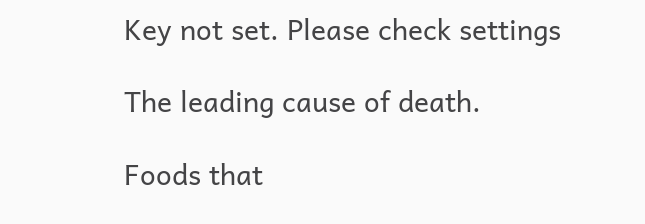Key not set. Please check settings

The leading cause of death.

Foods that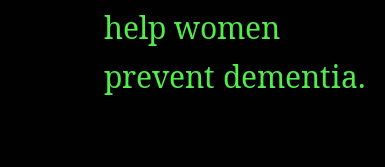help women prevent dementia.